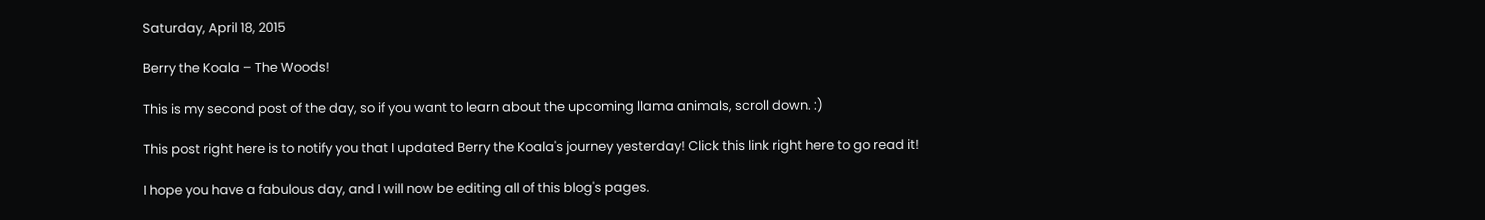Saturday, April 18, 2015

Berry the Koala – The Woods!

This is my second post of the day, so if you want to learn about the upcoming llama animals, scroll down. :)

This post right here is to notify you that I updated Berry the Koala's journey yesterday! Click this link right here to go read it!

I hope you have a fabulous day, and I will now be editing all of this blog's pages.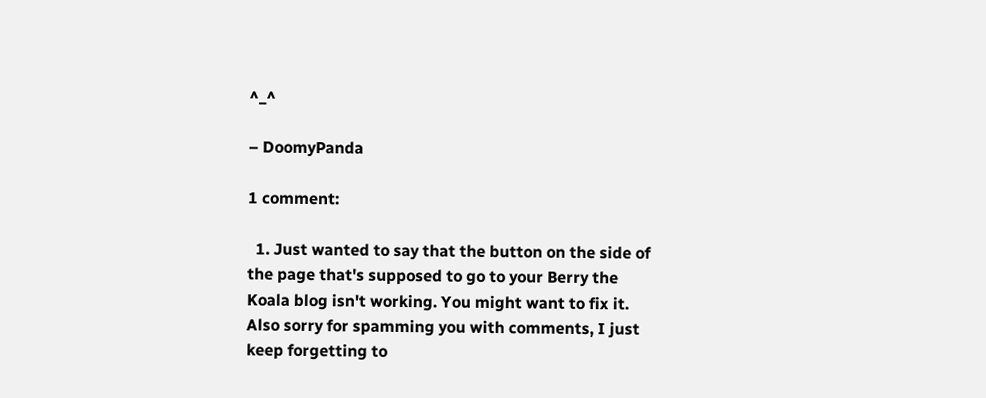^_^

– DoomyPanda

1 comment:

  1. Just wanted to say that the button on the side of the page that's supposed to go to your Berry the Koala blog isn't working. You might want to fix it. Also sorry for spamming you with comments, I just keep forgetting to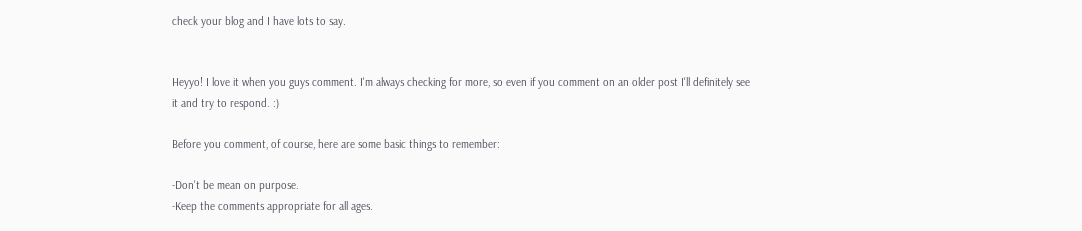check your blog and I have lots to say.


Heyyo! I love it when you guys comment. I'm always checking for more, so even if you comment on an older post I'll definitely see it and try to respond. :)

Before you comment, of course, here are some basic things to remember:

-Don't be mean on purpose.
-Keep the comments appropriate for all ages.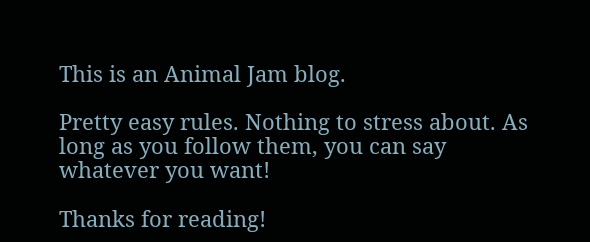This is an Animal Jam blog.

Pretty easy rules. Nothing to stress about. As long as you follow them, you can say whatever you want!

Thanks for reading!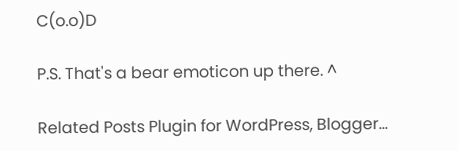C(o.o)D

P.S. That's a bear emoticon up there. ^

Related Posts Plugin for WordPress, Blogger...